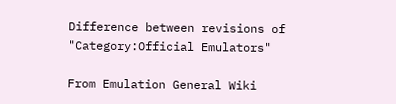Difference between revisions of "Category:Official Emulators"

From Emulation General Wiki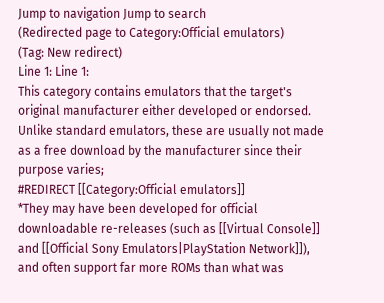Jump to navigation Jump to search
(Redirected page to Category:Official emulators)
(Tag: New redirect)
Line 1: Line 1:
This category contains emulators that the target's original manufacturer either developed or endorsed. Unlike standard emulators, these are usually not made as a free download by the manufacturer since their purpose varies;
#REDIRECT [[Category:Official emulators]]
*They may have been developed for official downloadable re-releases (such as [[Virtual Console]] and [[Official Sony Emulators|PlayStation Network]]), and often support far more ROMs than what was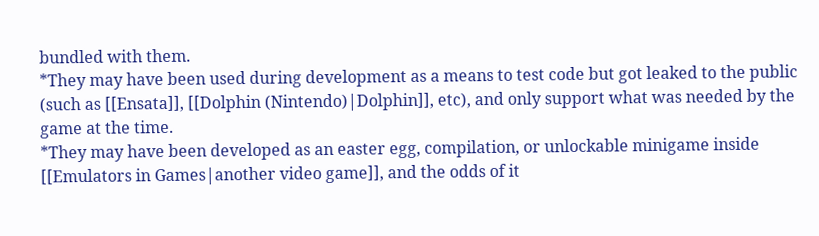bundled with them.
*They may have been used during development as a means to test code but got leaked to the public (such as [[Ensata]], [[Dolphin (Nintendo)|Dolphin]], etc), and only support what was needed by the game at the time.
*They may have been developed as an easter egg, compilation, or unlockable minigame inside [[Emulators in Games|another video game]], and the odds of it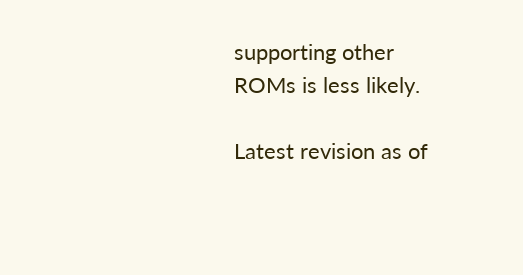supporting other ROMs is less likely.

Latest revision as of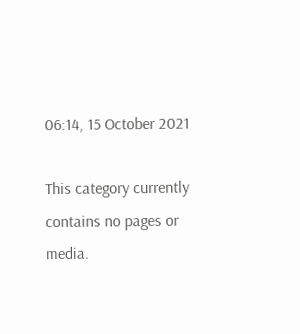06:14, 15 October 2021

This category currently contains no pages or media.